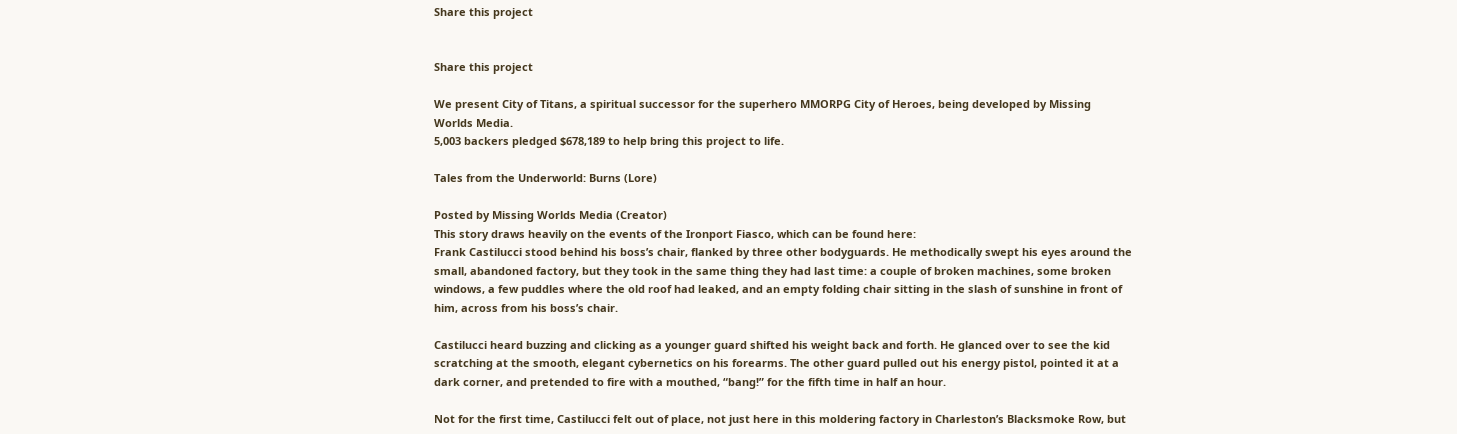Share this project


Share this project

We present City of Titans, a spiritual successor for the superhero MMORPG City of Heroes, being developed by Missing Worlds Media.
5,003 backers pledged $678,189 to help bring this project to life.

Tales from the Underworld: Burns (Lore)

Posted by Missing Worlds Media (Creator)
This story draws heavily on the events of the Ironport Fiasco, which can be found here:
Frank Castilucci stood behind his boss’s chair, flanked by three other bodyguards. He methodically swept his eyes around the small, abandoned factory, but they took in the same thing they had last time: a couple of broken machines, some broken windows, a few puddles where the old roof had leaked, and an empty folding chair sitting in the slash of sunshine in front of him, across from his boss’s chair.

Castilucci heard buzzing and clicking as a younger guard shifted his weight back and forth. He glanced over to see the kid scratching at the smooth, elegant cybernetics on his forearms. The other guard pulled out his energy pistol, pointed it at a dark corner, and pretended to fire with a mouthed, “bang!” for the fifth time in half an hour.

Not for the first time, Castilucci felt out of place, not just here in this moldering factory in Charleston’s Blacksmoke Row, but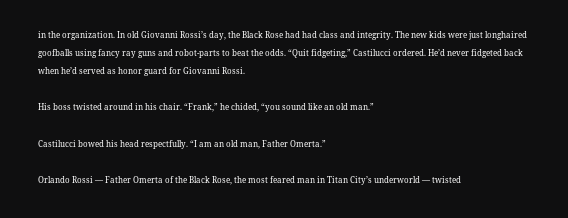in the organization. In old Giovanni Rossi’s day, the Black Rose had had class and integrity. The new kids were just longhaired goofballs using fancy ray guns and robot-parts to beat the odds. “Quit fidgeting,” Castilucci ordered. He’d never fidgeted back when he’d served as honor guard for Giovanni Rossi.

His boss twisted around in his chair. “Frank,” he chided, “you sound like an old man.”

Castilucci bowed his head respectfully. “I am an old man, Father Omerta.”

Orlando Rossi — Father Omerta of the Black Rose, the most feared man in Titan City’s underworld — twisted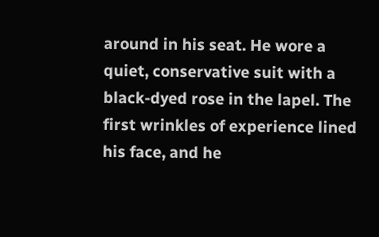around in his seat. He wore a quiet, conservative suit with a black-dyed rose in the lapel. The first wrinkles of experience lined his face, and he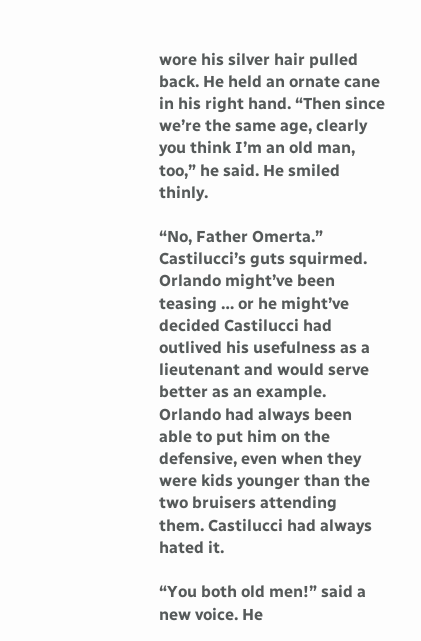wore his silver hair pulled back. He held an ornate cane in his right hand. “Then since we’re the same age, clearly you think I’m an old man, too,” he said. He smiled thinly.

“No, Father Omerta.” Castilucci’s guts squirmed. Orlando might’ve been teasing … or he might’ve decided Castilucci had outlived his usefulness as a lieutenant and would serve better as an example. Orlando had always been able to put him on the defensive, even when they were kids younger than the two bruisers attending them. Castilucci had always hated it.

“You both old men!” said a new voice. He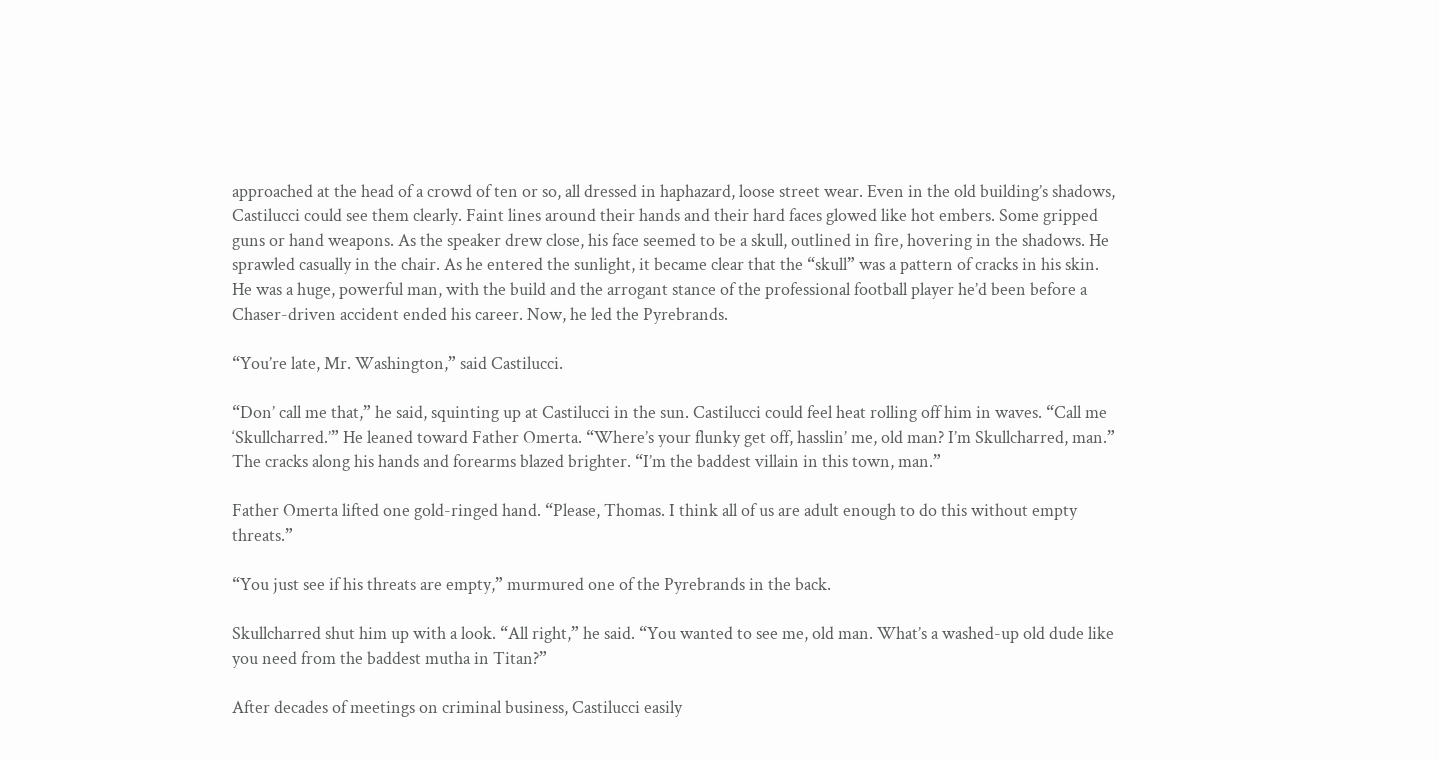approached at the head of a crowd of ten or so, all dressed in haphazard, loose street wear. Even in the old building’s shadows, Castilucci could see them clearly. Faint lines around their hands and their hard faces glowed like hot embers. Some gripped guns or hand weapons. As the speaker drew close, his face seemed to be a skull, outlined in fire, hovering in the shadows. He sprawled casually in the chair. As he entered the sunlight, it became clear that the “skull” was a pattern of cracks in his skin. He was a huge, powerful man, with the build and the arrogant stance of the professional football player he’d been before a Chaser-driven accident ended his career. Now, he led the Pyrebrands.

“You’re late, Mr. Washington,” said Castilucci.

“Don’ call me that,” he said, squinting up at Castilucci in the sun. Castilucci could feel heat rolling off him in waves. “Call me ‘Skullcharred.’” He leaned toward Father Omerta. “Where’s your flunky get off, hasslin’ me, old man? I’m Skullcharred, man.” The cracks along his hands and forearms blazed brighter. “I’m the baddest villain in this town, man.”

Father Omerta lifted one gold-ringed hand. “Please, Thomas. I think all of us are adult enough to do this without empty threats.”

“You just see if his threats are empty,” murmured one of the Pyrebrands in the back.

Skullcharred shut him up with a look. “All right,” he said. “You wanted to see me, old man. What’s a washed-up old dude like you need from the baddest mutha in Titan?”

After decades of meetings on criminal business, Castilucci easily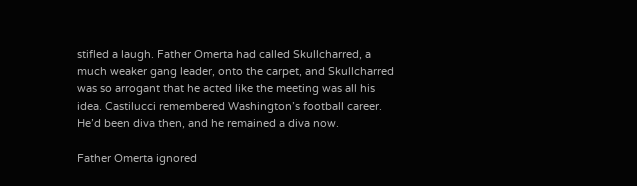stifled a laugh. Father Omerta had called Skullcharred, a much weaker gang leader, onto the carpet, and Skullcharred was so arrogant that he acted like the meeting was all his idea. Castilucci remembered Washington’s football career. He’d been diva then, and he remained a diva now.

Father Omerta ignored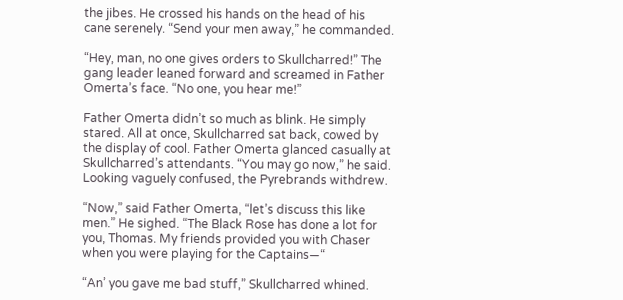the jibes. He crossed his hands on the head of his cane serenely. “Send your men away,” he commanded.

“Hey, man, no one gives orders to Skullcharred!” The gang leader leaned forward and screamed in Father Omerta’s face. “No one, you hear me!”

Father Omerta didn’t so much as blink. He simply stared. All at once, Skullcharred sat back, cowed by the display of cool. Father Omerta glanced casually at Skullcharred’s attendants. “You may go now,” he said. Looking vaguely confused, the Pyrebrands withdrew.

“Now,” said Father Omerta, “let’s discuss this like men.” He sighed. “The Black Rose has done a lot for you, Thomas. My friends provided you with Chaser when you were playing for the Captains—“

“An’ you gave me bad stuff,” Skullcharred whined.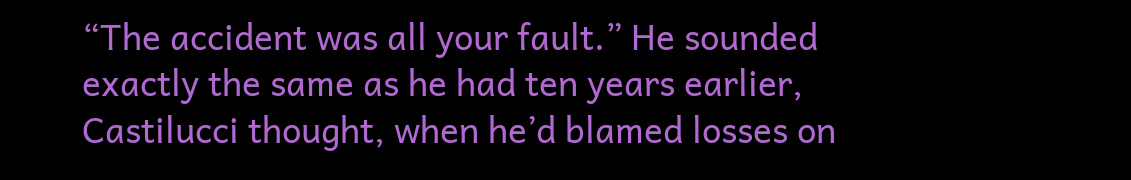“The accident was all your fault.” He sounded exactly the same as he had ten years earlier, Castilucci thought, when he’d blamed losses on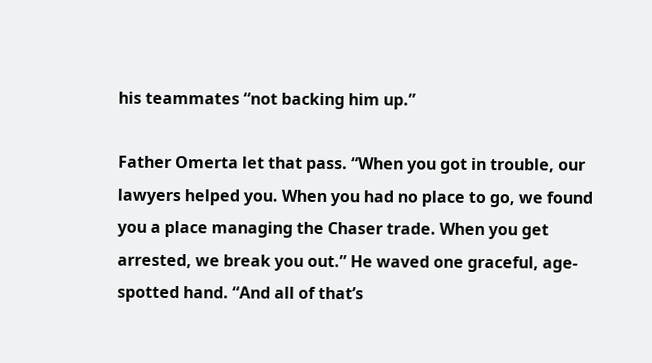his teammates “not backing him up.”

Father Omerta let that pass. “When you got in trouble, our lawyers helped you. When you had no place to go, we found you a place managing the Chaser trade. When you get arrested, we break you out.” He waved one graceful, age-spotted hand. “And all of that’s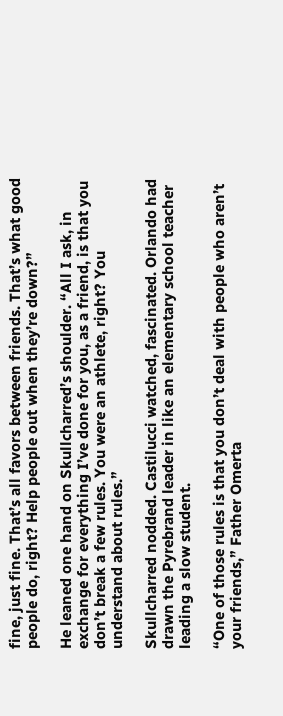fine, just fine. That’s all favors between friends. That’s what good people do, right? Help people out when they’re down?”

He leaned one hand on Skullcharred’s shoulder. “All I ask, in exchange for everything I’ve done for you, as a friend, is that you don’t break a few rules. You were an athlete, right? You understand about rules.”

Skullcharred nodded. Castilucci watched, fascinated. Orlando had drawn the Pyrebrand leader in like an elementary school teacher leading a slow student.

“One of those rules is that you don’t deal with people who aren’t your friends,” Father Omerta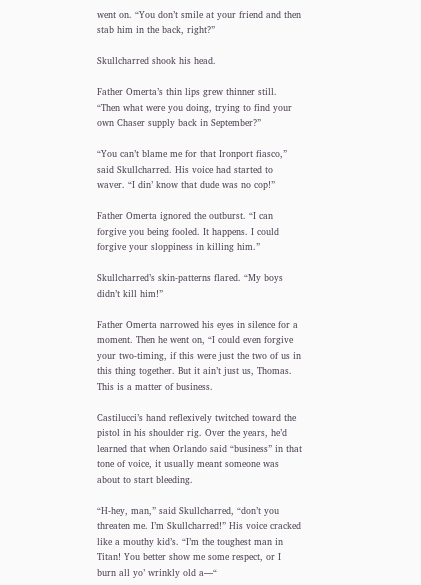went on. “You don’t smile at your friend and then stab him in the back, right?”

Skullcharred shook his head.

Father Omerta’s thin lips grew thinner still. “Then what were you doing, trying to find your own Chaser supply back in September?”

“You can’t blame me for that Ironport fiasco,” said Skullcharred. His voice had started to waver. “I din’ know that dude was no cop!”

Father Omerta ignored the outburst. “I can forgive you being fooled. It happens. I could forgive your sloppiness in killing him.”

Skullcharred’s skin-patterns flared. “My boys didn’t kill him!”

Father Omerta narrowed his eyes in silence for a moment. Then he went on, “I could even forgive your two-timing, if this were just the two of us in this thing together. But it ain’t just us, Thomas. This is a matter of business.

Castilucci’s hand reflexively twitched toward the pistol in his shoulder rig. Over the years, he’d learned that when Orlando said “business” in that tone of voice, it usually meant someone was about to start bleeding.

“H-hey, man,” said Skullcharred, “don’t you threaten me. I’m Skullcharred!” His voice cracked like a mouthy kid’s. “I’m the toughest man in Titan! You better show me some respect, or I burn all yo’ wrinkly old a—“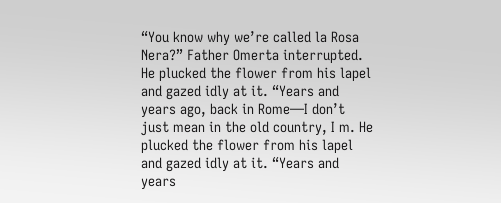“You know why we’re called la Rosa Nera?” Father Omerta interrupted. He plucked the flower from his lapel and gazed idly at it. “Years and years ago, back in Rome—I don’t just mean in the old country, I m. He plucked the flower from his lapel and gazed idly at it. “Years and years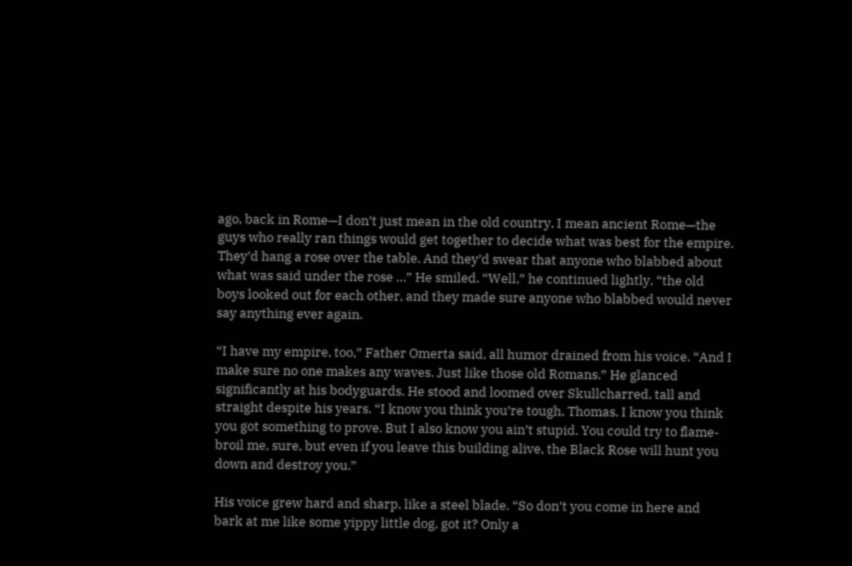ago, back in Rome—I don’t just mean in the old country, I mean ancient Rome—the guys who really ran things would get together to decide what was best for the empire. They’d hang a rose over the table. And they’d swear that anyone who blabbed about what was said under the rose …” He smiled. “Well,” he continued lightly, “the old boys looked out for each other, and they made sure anyone who blabbed would never say anything ever again.

“I have my empire, too,” Father Omerta said, all humor drained from his voice. “And I make sure no one makes any waves. Just like those old Romans.” He glanced significantly at his bodyguards. He stood and loomed over Skullcharred, tall and straight despite his years. “I know you think you’re tough, Thomas. I know you think you got something to prove. But I also know you ain’t stupid. You could try to flame-broil me, sure, but even if you leave this building alive, the Black Rose will hunt you down and destroy you.”

His voice grew hard and sharp, like a steel blade. “So don’t you come in here and bark at me like some yippy little dog, got it? Only a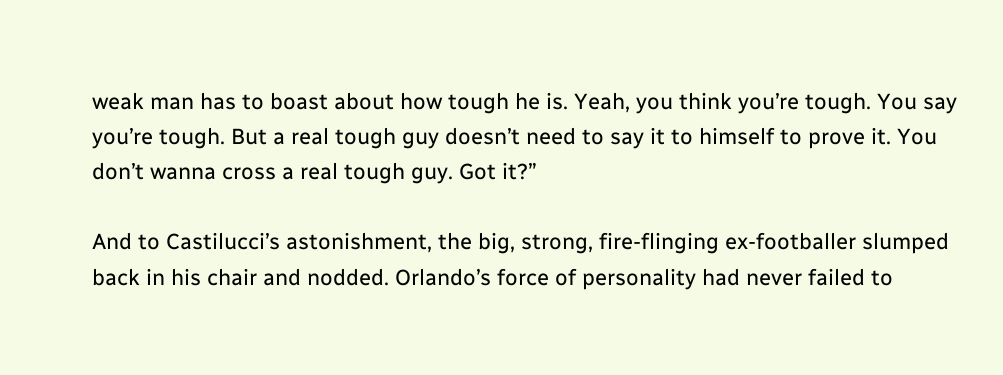weak man has to boast about how tough he is. Yeah, you think you’re tough. You say you’re tough. But a real tough guy doesn’t need to say it to himself to prove it. You don’t wanna cross a real tough guy. Got it?”

And to Castilucci’s astonishment, the big, strong, fire-flinging ex-footballer slumped back in his chair and nodded. Orlando’s force of personality had never failed to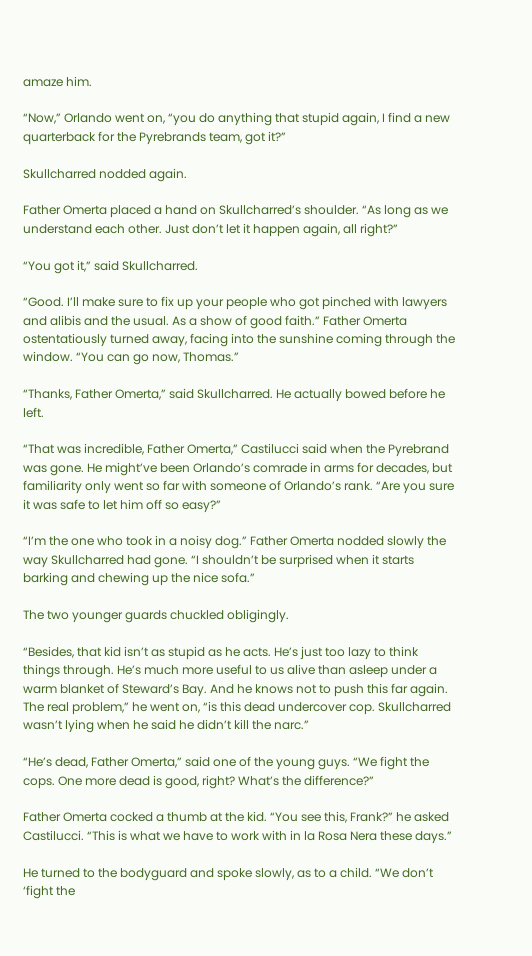amaze him.

“Now,” Orlando went on, “you do anything that stupid again, I find a new quarterback for the Pyrebrands team, got it?”

Skullcharred nodded again.

Father Omerta placed a hand on Skullcharred’s shoulder. “As long as we understand each other. Just don’t let it happen again, all right?”

“You got it,” said Skullcharred.

“Good. I’ll make sure to fix up your people who got pinched with lawyers and alibis and the usual. As a show of good faith.” Father Omerta ostentatiously turned away, facing into the sunshine coming through the window. “You can go now, Thomas.”

“Thanks, Father Omerta,” said Skullcharred. He actually bowed before he left.

“That was incredible, Father Omerta,” Castilucci said when the Pyrebrand was gone. He might’ve been Orlando’s comrade in arms for decades, but familiarity only went so far with someone of Orlando’s rank. “Are you sure it was safe to let him off so easy?”

“I’m the one who took in a noisy dog.” Father Omerta nodded slowly the way Skullcharred had gone. “I shouldn’t be surprised when it starts barking and chewing up the nice sofa.”

The two younger guards chuckled obligingly.

“Besides, that kid isn’t as stupid as he acts. He’s just too lazy to think things through. He’s much more useful to us alive than asleep under a warm blanket of Steward’s Bay. And he knows not to push this far again. The real problem,” he went on, “is this dead undercover cop. Skullcharred wasn’t lying when he said he didn’t kill the narc.”

“He’s dead, Father Omerta,” said one of the young guys. “We fight the cops. One more dead is good, right? What’s the difference?”

Father Omerta cocked a thumb at the kid. “You see this, Frank?” he asked Castilucci. “This is what we have to work with in la Rosa Nera these days.”

He turned to the bodyguard and spoke slowly, as to a child. “We don’t ‘fight the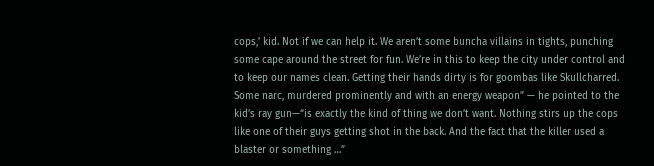cops,’ kid. Not if we can help it. We aren’t some buncha villains in tights, punching some cape around the street for fun. We’re in this to keep the city under control and to keep our names clean. Getting their hands dirty is for goombas like Skullcharred. Some narc, murdered prominently and with an energy weapon” — he pointed to the kid’s ray gun—“is exactly the kind of thing we don’t want. Nothing stirs up the cops like one of their guys getting shot in the back. And the fact that the killer used a blaster or something …”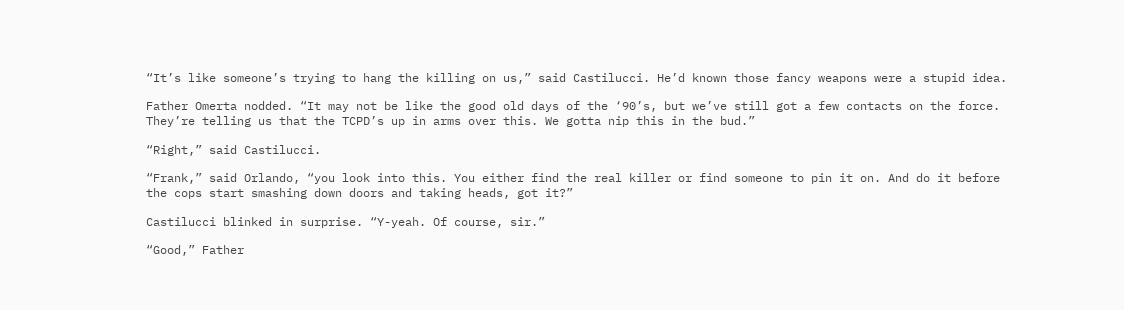“It’s like someone’s trying to hang the killing on us,” said Castilucci. He’d known those fancy weapons were a stupid idea.

Father Omerta nodded. “It may not be like the good old days of the ‘90’s, but we’ve still got a few contacts on the force. They’re telling us that the TCPD’s up in arms over this. We gotta nip this in the bud.”

“Right,” said Castilucci.

“Frank,” said Orlando, “you look into this. You either find the real killer or find someone to pin it on. And do it before the cops start smashing down doors and taking heads, got it?”

Castilucci blinked in surprise. “Y-yeah. Of course, sir.”

“Good,” Father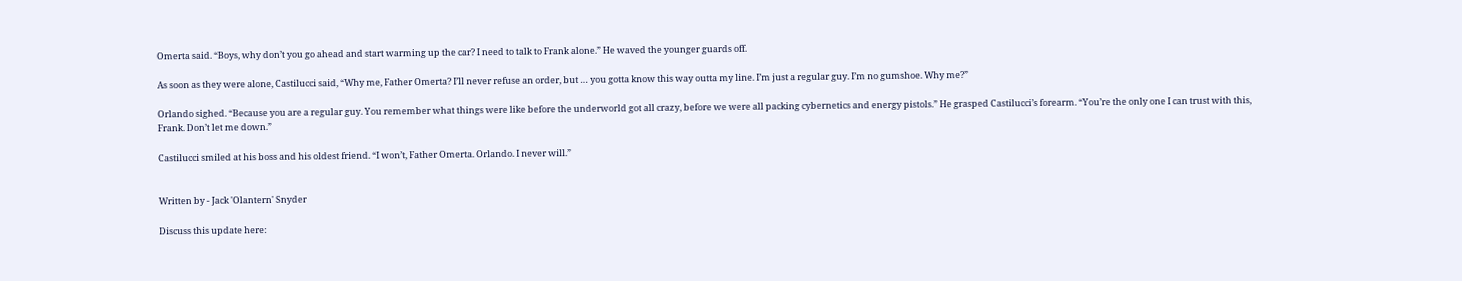Omerta said. “Boys, why don’t you go ahead and start warming up the car? I need to talk to Frank alone.” He waved the younger guards off.

As soon as they were alone, Castilucci said, “Why me, Father Omerta? I’ll never refuse an order, but … you gotta know this way outta my line. I’m just a regular guy. I’m no gumshoe. Why me?”

Orlando sighed. “Because you are a regular guy. You remember what things were like before the underworld got all crazy, before we were all packing cybernetics and energy pistols.” He grasped Castilucci’s forearm. “You’re the only one I can trust with this, Frank. Don’t let me down.”

Castilucci smiled at his boss and his oldest friend. “I won’t, Father Omerta. Orlando. I never will.”


Written by - Jack 'Olantern' Snyder

Discuss this update here: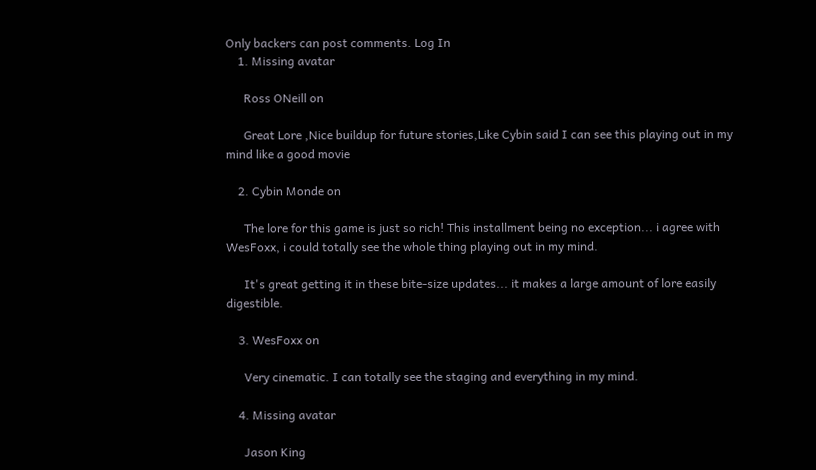Only backers can post comments. Log In
    1. Missing avatar

      Ross ONeill on

      Great Lore ,Nice buildup for future stories,Like Cybin said I can see this playing out in my mind like a good movie

    2. Cybin Monde on

      The lore for this game is just so rich! This installment being no exception... i agree with WesFoxx, i could totally see the whole thing playing out in my mind.

      It's great getting it in these bite-size updates... it makes a large amount of lore easily digestible.

    3. WesFoxx on

      Very cinematic. I can totally see the staging and everything in my mind.

    4. Missing avatar

      Jason King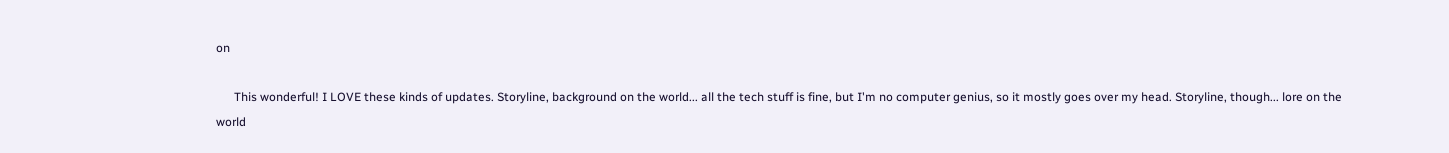on

      This wonderful! I LOVE these kinds of updates. Storyline, background on the world... all the tech stuff is fine, but I'm no computer genius, so it mostly goes over my head. Storyline, though... lore on the world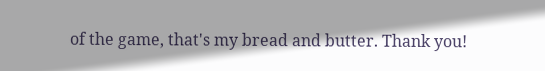of the game, that's my bread and butter. Thank you!